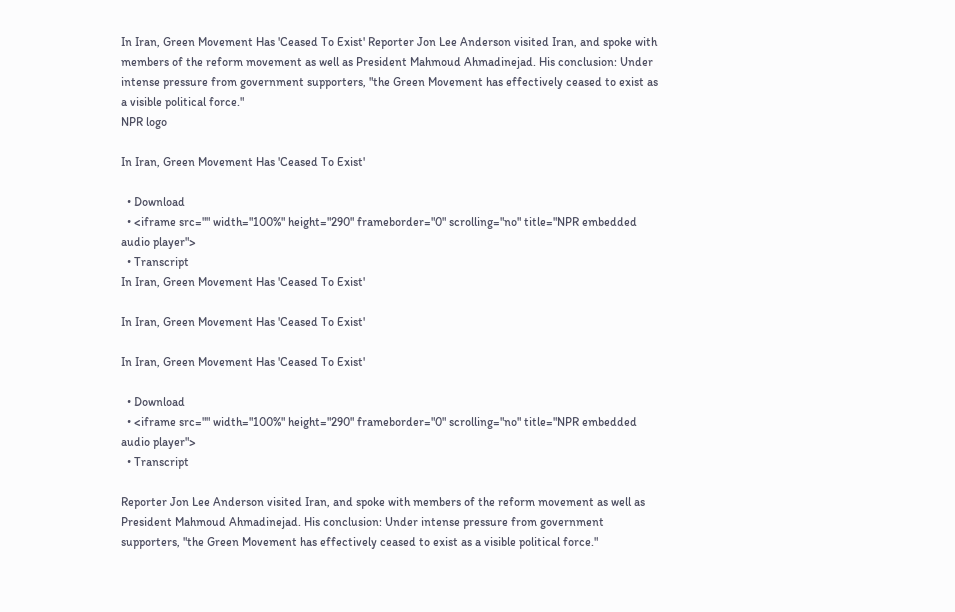In Iran, Green Movement Has 'Ceased To Exist' Reporter Jon Lee Anderson visited Iran, and spoke with members of the reform movement as well as President Mahmoud Ahmadinejad. His conclusion: Under intense pressure from government supporters, "the Green Movement has effectively ceased to exist as a visible political force."
NPR logo

In Iran, Green Movement Has 'Ceased To Exist'

  • Download
  • <iframe src="" width="100%" height="290" frameborder="0" scrolling="no" title="NPR embedded audio player">
  • Transcript
In Iran, Green Movement Has 'Ceased To Exist'

In Iran, Green Movement Has 'Ceased To Exist'

In Iran, Green Movement Has 'Ceased To Exist'

  • Download
  • <iframe src="" width="100%" height="290" frameborder="0" scrolling="no" title="NPR embedded audio player">
  • Transcript

Reporter Jon Lee Anderson visited Iran, and spoke with members of the reform movement as well as President Mahmoud Ahmadinejad. His conclusion: Under intense pressure from government supporters, "the Green Movement has effectively ceased to exist as a visible political force."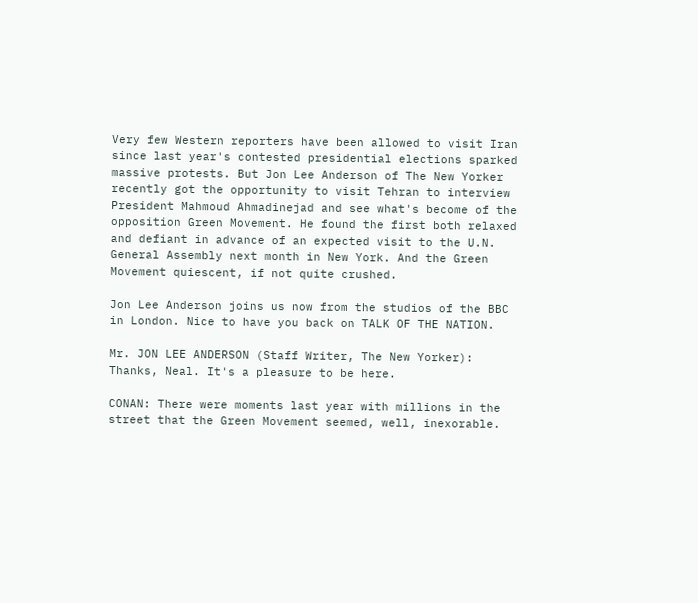Very few Western reporters have been allowed to visit Iran since last year's contested presidential elections sparked massive protests. But Jon Lee Anderson of The New Yorker recently got the opportunity to visit Tehran to interview President Mahmoud Ahmadinejad and see what's become of the opposition Green Movement. He found the first both relaxed and defiant in advance of an expected visit to the U.N. General Assembly next month in New York. And the Green Movement quiescent, if not quite crushed.

Jon Lee Anderson joins us now from the studios of the BBC in London. Nice to have you back on TALK OF THE NATION.

Mr. JON LEE ANDERSON (Staff Writer, The New Yorker): Thanks, Neal. It's a pleasure to be here.

CONAN: There were moments last year with millions in the street that the Green Movement seemed, well, inexorable.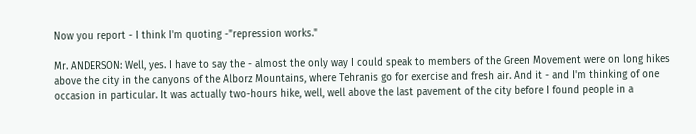Now you report - I think I'm quoting -"repression works."

Mr. ANDERSON: Well, yes. I have to say the - almost the only way I could speak to members of the Green Movement were on long hikes above the city in the canyons of the Alborz Mountains, where Tehranis go for exercise and fresh air. And it - and I'm thinking of one occasion in particular. It was actually two-hours hike, well, well above the last pavement of the city before I found people in a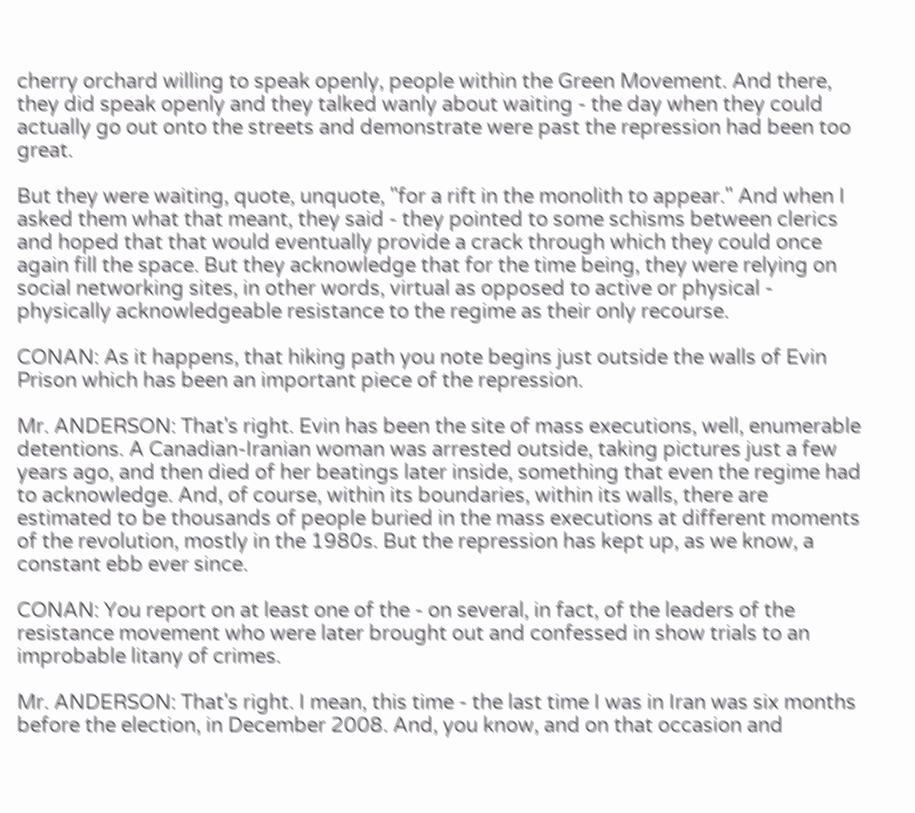cherry orchard willing to speak openly, people within the Green Movement. And there, they did speak openly and they talked wanly about waiting - the day when they could actually go out onto the streets and demonstrate were past the repression had been too great.

But they were waiting, quote, unquote, "for a rift in the monolith to appear." And when I asked them what that meant, they said - they pointed to some schisms between clerics and hoped that that would eventually provide a crack through which they could once again fill the space. But they acknowledge that for the time being, they were relying on social networking sites, in other words, virtual as opposed to active or physical - physically acknowledgeable resistance to the regime as their only recourse.

CONAN: As it happens, that hiking path you note begins just outside the walls of Evin Prison which has been an important piece of the repression.

Mr. ANDERSON: That's right. Evin has been the site of mass executions, well, enumerable detentions. A Canadian-Iranian woman was arrested outside, taking pictures just a few years ago, and then died of her beatings later inside, something that even the regime had to acknowledge. And, of course, within its boundaries, within its walls, there are estimated to be thousands of people buried in the mass executions at different moments of the revolution, mostly in the 1980s. But the repression has kept up, as we know, a constant ebb ever since.

CONAN: You report on at least one of the - on several, in fact, of the leaders of the resistance movement who were later brought out and confessed in show trials to an improbable litany of crimes.

Mr. ANDERSON: That's right. I mean, this time - the last time I was in Iran was six months before the election, in December 2008. And, you know, and on that occasion and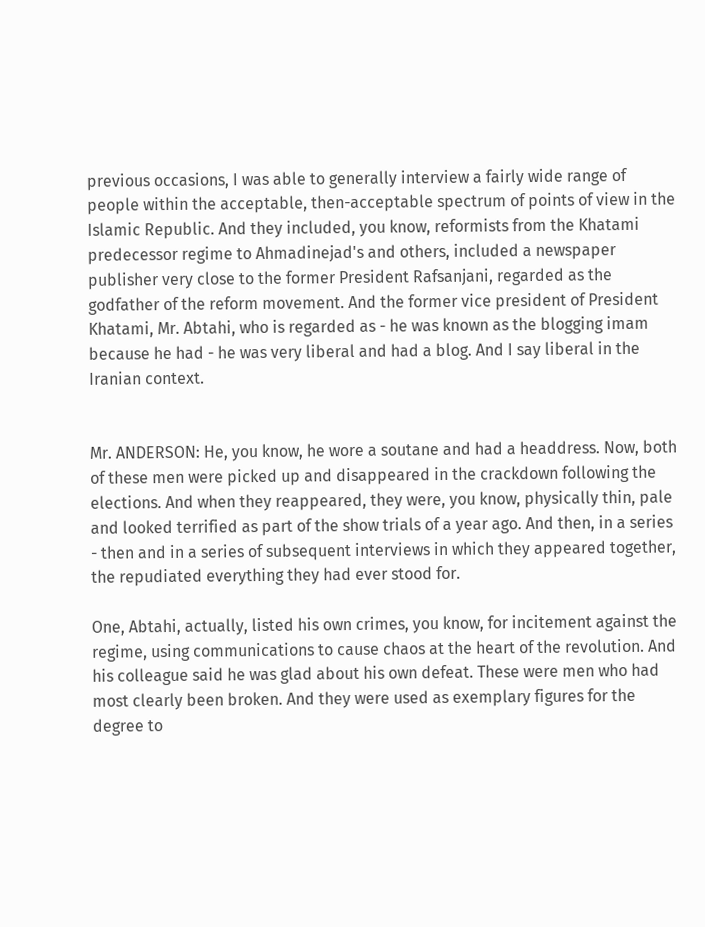previous occasions, I was able to generally interview a fairly wide range of people within the acceptable, then-acceptable spectrum of points of view in the Islamic Republic. And they included, you know, reformists from the Khatami predecessor regime to Ahmadinejad's and others, included a newspaper publisher very close to the former President Rafsanjani, regarded as the godfather of the reform movement. And the former vice president of President Khatami, Mr. Abtahi, who is regarded as - he was known as the blogging imam because he had - he was very liberal and had a blog. And I say liberal in the Iranian context.


Mr. ANDERSON: He, you know, he wore a soutane and had a headdress. Now, both of these men were picked up and disappeared in the crackdown following the elections. And when they reappeared, they were, you know, physically thin, pale and looked terrified as part of the show trials of a year ago. And then, in a series - then and in a series of subsequent interviews in which they appeared together, the repudiated everything they had ever stood for.

One, Abtahi, actually, listed his own crimes, you know, for incitement against the regime, using communications to cause chaos at the heart of the revolution. And his colleague said he was glad about his own defeat. These were men who had most clearly been broken. And they were used as exemplary figures for the degree to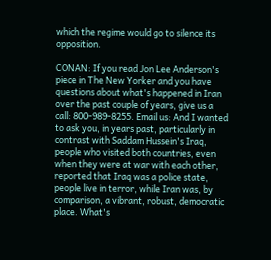which the regime would go to silence its opposition.

CONAN: If you read Jon Lee Anderson's piece in The New Yorker and you have questions about what's happened in Iran over the past couple of years, give us a call: 800-989-8255. Email us: And I wanted to ask you, in years past, particularly in contrast with Saddam Hussein's Iraq, people who visited both countries, even when they were at war with each other, reported that Iraq was a police state, people live in terror, while Iran was, by comparison, a vibrant, robust, democratic place. What's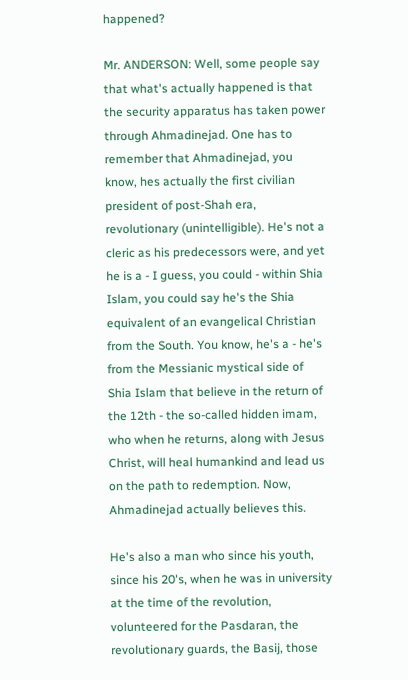happened?

Mr. ANDERSON: Well, some people say that what's actually happened is that the security apparatus has taken power through Ahmadinejad. One has to remember that Ahmadinejad, you know, hes actually the first civilian president of post-Shah era, revolutionary (unintelligible). He's not a cleric as his predecessors were, and yet he is a - I guess, you could - within Shia Islam, you could say he's the Shia equivalent of an evangelical Christian from the South. You know, he's a - he's from the Messianic mystical side of Shia Islam that believe in the return of the 12th - the so-called hidden imam, who when he returns, along with Jesus Christ, will heal humankind and lead us on the path to redemption. Now, Ahmadinejad actually believes this.

He's also a man who since his youth, since his 20's, when he was in university at the time of the revolution, volunteered for the Pasdaran, the revolutionary guards, the Basij, those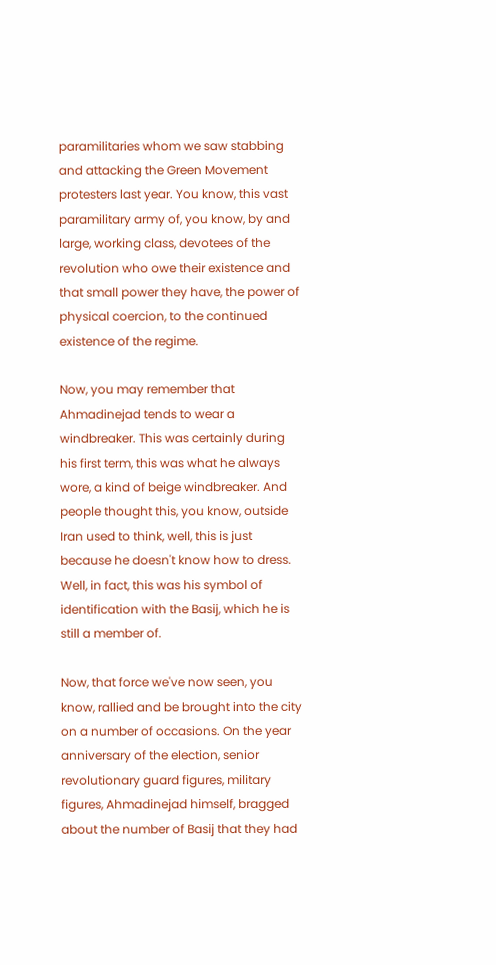paramilitaries whom we saw stabbing and attacking the Green Movement protesters last year. You know, this vast paramilitary army of, you know, by and large, working class, devotees of the revolution who owe their existence and that small power they have, the power of physical coercion, to the continued existence of the regime.

Now, you may remember that Ahmadinejad tends to wear a windbreaker. This was certainly during his first term, this was what he always wore, a kind of beige windbreaker. And people thought this, you know, outside Iran used to think, well, this is just because he doesn't know how to dress. Well, in fact, this was his symbol of identification with the Basij, which he is still a member of.

Now, that force we've now seen, you know, rallied and be brought into the city on a number of occasions. On the year anniversary of the election, senior revolutionary guard figures, military figures, Ahmadinejad himself, bragged about the number of Basij that they had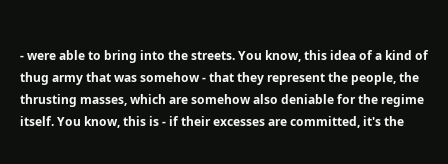- were able to bring into the streets. You know, this idea of a kind of thug army that was somehow - that they represent the people, the thrusting masses, which are somehow also deniable for the regime itself. You know, this is - if their excesses are committed, it's the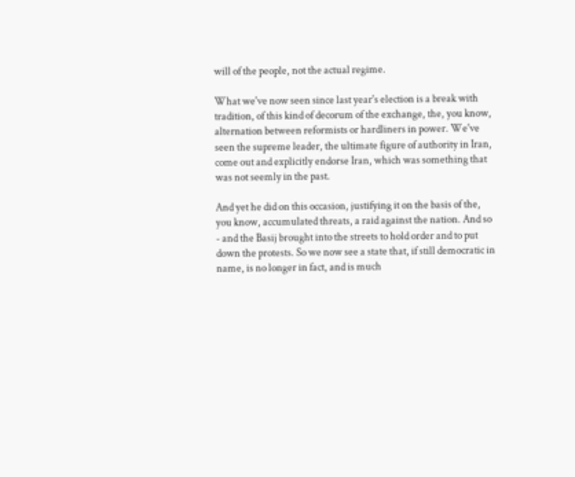will of the people, not the actual regime.

What we've now seen since last year's election is a break with tradition, of this kind of decorum of the exchange, the, you know, alternation between reformists or hardliners in power. We've seen the supreme leader, the ultimate figure of authority in Iran, come out and explicitly endorse Iran, which was something that was not seemly in the past.

And yet he did on this occasion, justifying it on the basis of the, you know, accumulated threats, a raid against the nation. And so - and the Basij brought into the streets to hold order and to put down the protests. So we now see a state that, if still democratic in name, is no longer in fact, and is much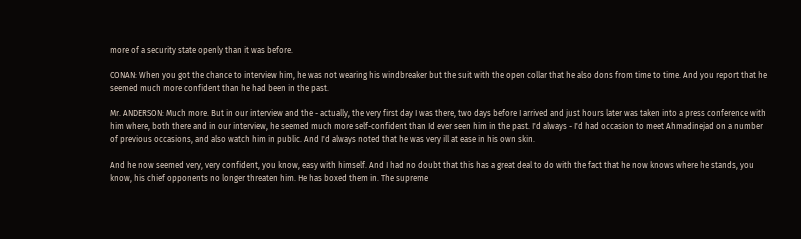more of a security state openly than it was before.

CONAN: When you got the chance to interview him, he was not wearing his windbreaker but the suit with the open collar that he also dons from time to time. And you report that he seemed much more confident than he had been in the past.

Mr. ANDERSON: Much more. But in our interview and the - actually, the very first day I was there, two days before I arrived and just hours later was taken into a press conference with him where, both there and in our interview, he seemed much more self-confident than Id ever seen him in the past. I'd always - I'd had occasion to meet Ahmadinejad on a number of previous occasions, and also watch him in public. And I'd always noted that he was very ill at ease in his own skin.

And he now seemed very, very confident, you know, easy with himself. And I had no doubt that this has a great deal to do with the fact that he now knows where he stands, you know, his chief opponents no longer threaten him. He has boxed them in. The supreme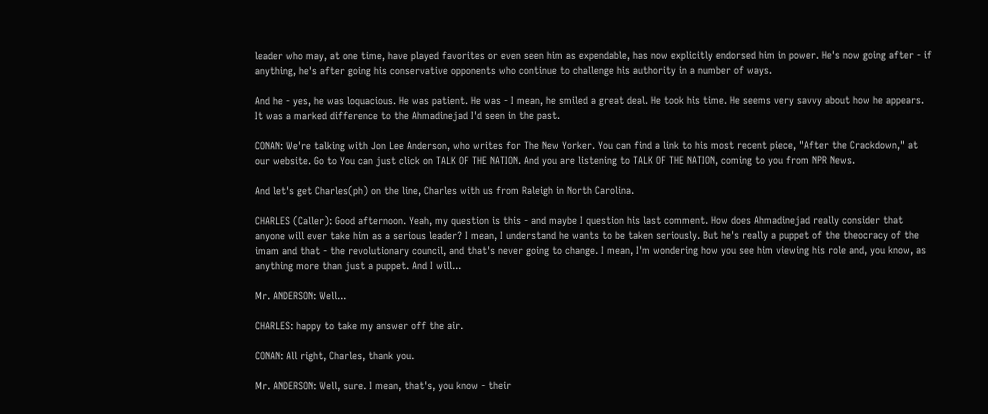leader who may, at one time, have played favorites or even seen him as expendable, has now explicitly endorsed him in power. He's now going after - if anything, he's after going his conservative opponents who continue to challenge his authority in a number of ways.

And he - yes, he was loquacious. He was patient. He was - I mean, he smiled a great deal. He took his time. He seems very savvy about how he appears. It was a marked difference to the Ahmadinejad I'd seen in the past.

CONAN: We're talking with Jon Lee Anderson, who writes for The New Yorker. You can find a link to his most recent piece, "After the Crackdown," at our website. Go to You can just click on TALK OF THE NATION. And you are listening to TALK OF THE NATION, coming to you from NPR News.

And let's get Charles(ph) on the line, Charles with us from Raleigh in North Carolina.

CHARLES (Caller): Good afternoon. Yeah, my question is this - and maybe I question his last comment. How does Ahmadinejad really consider that anyone will ever take him as a serious leader? I mean, I understand he wants to be taken seriously. But he's really a puppet of the theocracy of the imam and that - the revolutionary council, and that's never going to change. I mean, I'm wondering how you see him viewing his role and, you know, as anything more than just a puppet. And I will...

Mr. ANDERSON: Well...

CHARLES: happy to take my answer off the air.

CONAN: All right, Charles, thank you.

Mr. ANDERSON: Well, sure. I mean, that's, you know - their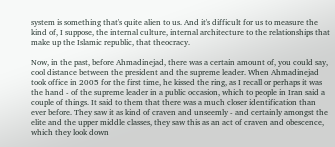system is something that's quite alien to us. And it's difficult for us to measure the kind of, I suppose, the internal culture, internal architecture to the relationships that make up the Islamic republic, that theocracy.

Now, in the past, before Ahmadinejad, there was a certain amount of, you could say, cool distance between the president and the supreme leader. When Ahmadinejad took office in 2005 for the first time, he kissed the ring, as I recall or perhaps it was the hand - of the supreme leader in a public occasion, which to people in Iran said a couple of things. It said to them that there was a much closer identification than ever before. They saw it as kind of craven and unseemly - and certainly amongst the elite and the upper middle classes, they saw this as an act of craven and obescence, which they look down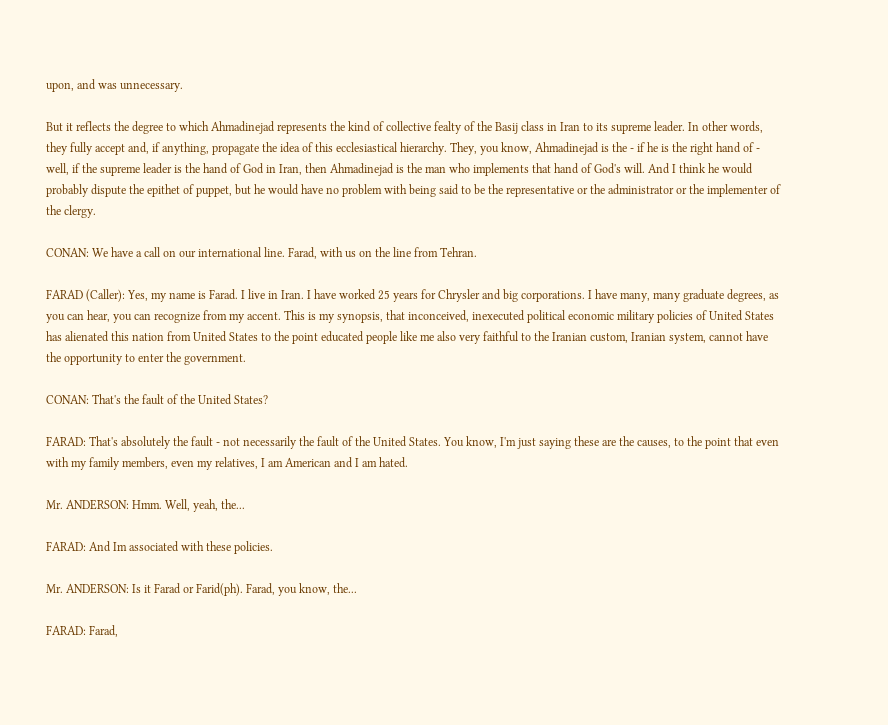upon, and was unnecessary.

But it reflects the degree to which Ahmadinejad represents the kind of collective fealty of the Basij class in Iran to its supreme leader. In other words, they fully accept and, if anything, propagate the idea of this ecclesiastical hierarchy. They, you know, Ahmadinejad is the - if he is the right hand of - well, if the supreme leader is the hand of God in Iran, then Ahmadinejad is the man who implements that hand of God's will. And I think he would probably dispute the epithet of puppet, but he would have no problem with being said to be the representative or the administrator or the implementer of the clergy.

CONAN: We have a call on our international line. Farad, with us on the line from Tehran.

FARAD (Caller): Yes, my name is Farad. I live in Iran. I have worked 25 years for Chrysler and big corporations. I have many, many graduate degrees, as you can hear, you can recognize from my accent. This is my synopsis, that inconceived, inexecuted political economic military policies of United States has alienated this nation from United States to the point educated people like me also very faithful to the Iranian custom, Iranian system, cannot have the opportunity to enter the government.

CONAN: That's the fault of the United States?

FARAD: That's absolutely the fault - not necessarily the fault of the United States. You know, I'm just saying these are the causes, to the point that even with my family members, even my relatives, I am American and I am hated.

Mr. ANDERSON: Hmm. Well, yeah, the...

FARAD: And Im associated with these policies.

Mr. ANDERSON: Is it Farad or Farid(ph). Farad, you know, the...

FARAD: Farad,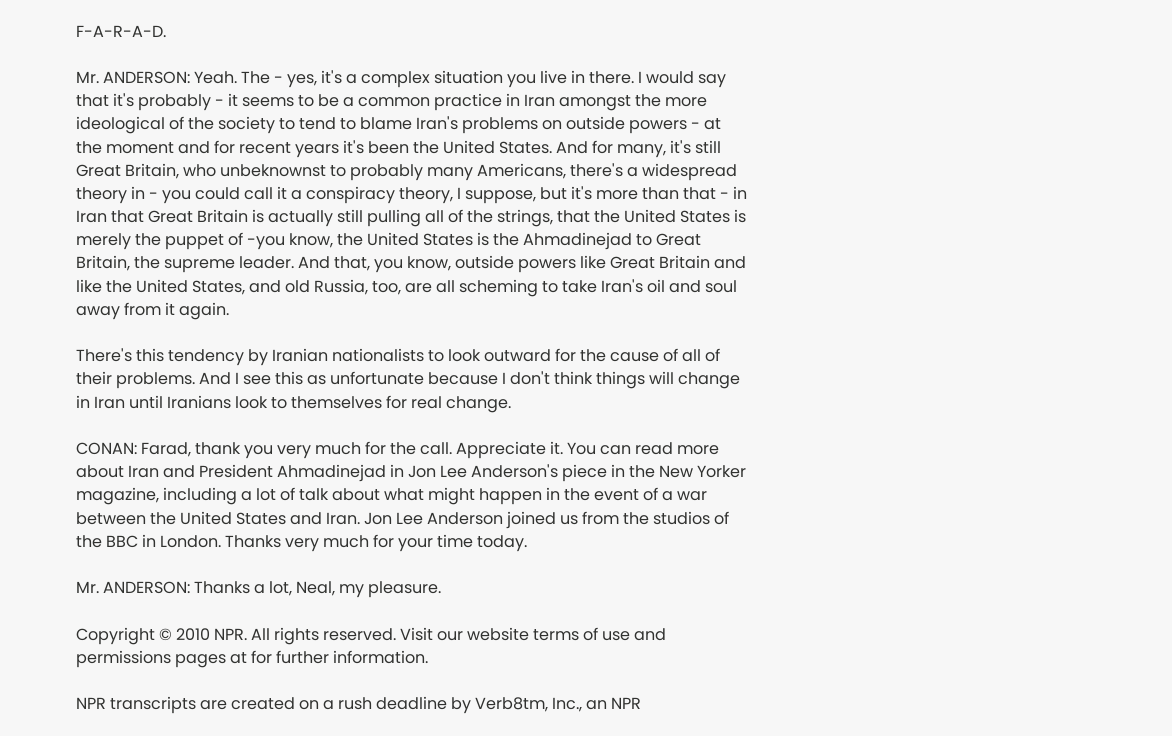F-A-R-A-D.

Mr. ANDERSON: Yeah. The - yes, it's a complex situation you live in there. I would say that it's probably - it seems to be a common practice in Iran amongst the more ideological of the society to tend to blame Iran's problems on outside powers - at the moment and for recent years it's been the United States. And for many, it's still Great Britain, who unbeknownst to probably many Americans, there's a widespread theory in - you could call it a conspiracy theory, I suppose, but it's more than that - in Iran that Great Britain is actually still pulling all of the strings, that the United States is merely the puppet of -you know, the United States is the Ahmadinejad to Great Britain, the supreme leader. And that, you know, outside powers like Great Britain and like the United States, and old Russia, too, are all scheming to take Iran's oil and soul away from it again.

There's this tendency by Iranian nationalists to look outward for the cause of all of their problems. And I see this as unfortunate because I don't think things will change in Iran until Iranians look to themselves for real change.

CONAN: Farad, thank you very much for the call. Appreciate it. You can read more about Iran and President Ahmadinejad in Jon Lee Anderson's piece in the New Yorker magazine, including a lot of talk about what might happen in the event of a war between the United States and Iran. Jon Lee Anderson joined us from the studios of the BBC in London. Thanks very much for your time today.

Mr. ANDERSON: Thanks a lot, Neal, my pleasure.

Copyright © 2010 NPR. All rights reserved. Visit our website terms of use and permissions pages at for further information.

NPR transcripts are created on a rush deadline by Verb8tm, Inc., an NPR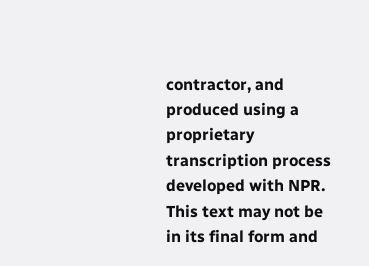contractor, and produced using a proprietary transcription process developed with NPR. This text may not be in its final form and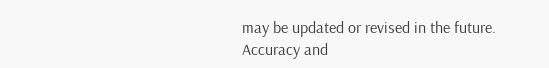may be updated or revised in the future. Accuracy and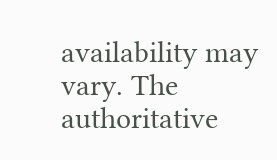availability may vary. The authoritative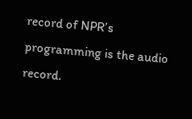record of NPR’s programming is the audio record.